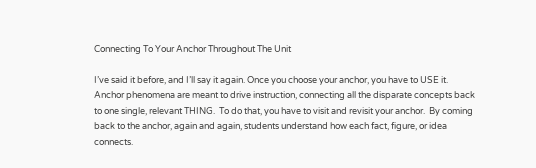Connecting To Your Anchor Throughout The Unit

I’ve said it before, and I’ll say it again. Once you choose your anchor, you have to USE it.  Anchor phenomena are meant to drive instruction, connecting all the disparate concepts back to one single, relevant THING.  To do that, you have to visit and revisit your anchor.  By coming back to the anchor, again and again, students understand how each fact, figure, or idea connects.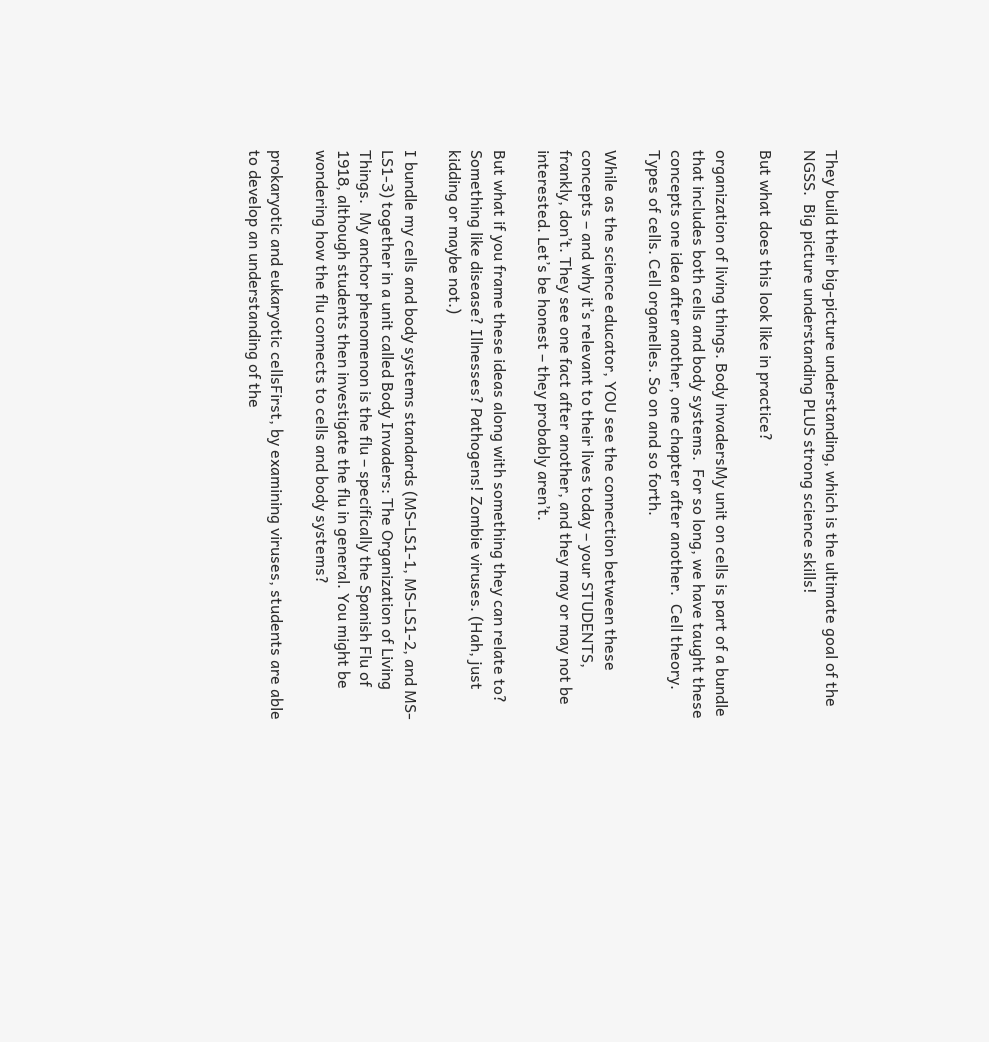They build their big-picture understanding, which is the ultimate goal of the NGSS.  Big picture understanding PLUS strong science skills!

But what does this look like in practice?

organization of living things. Body invadersMy unit on cells is part of a bundle that includes both cells and body systems.  For so long, we have taught these concepts one idea after another, one chapter after another.  Cell theory. Types of cells. Cell organelles. So on and so forth.

While as the science educator, YOU see the connection between these concepts – and why it’s relevant to their lives today – your STUDENTS, frankly, don’t. They see one fact after another, and they may or may not be interested. Let’s be honest – they probably aren’t.

But what if you frame these ideas along with something they can relate to? Something like disease? Illnesses? Pathogens! Zombie viruses. (Hah, just kidding or maybe not.)

I bundle my cells and body systems standards (MS-LS1-1, MS-LS1-2, and MS-LS1-3) together in a unit called Body Invaders: The Organization of Living Things.  My anchor phenomenon is the flu – specifically the Spanish Flu of 1918, although students then investigate the flu in general. You might be wondering how the flu connects to cells and body systems?

prokaryotic and eukaryotic cellsFirst, by examining viruses, students are able to develop an understanding of the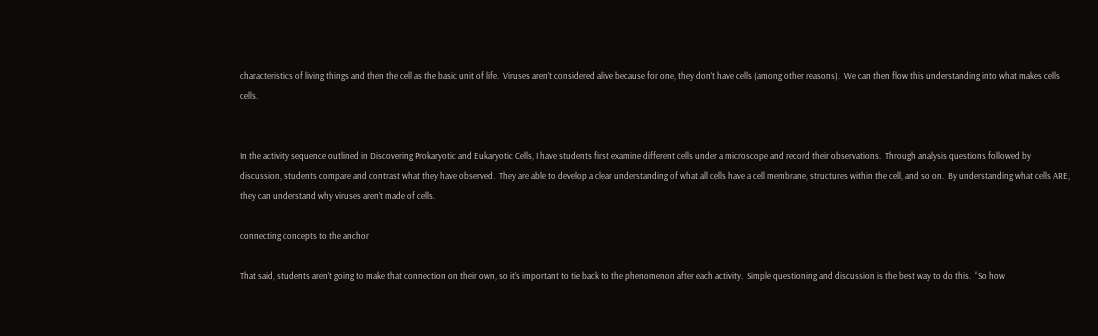characteristics of living things and then the cell as the basic unit of life.  Viruses aren’t considered alive because for one, they don’t have cells (among other reasons).  We can then flow this understanding into what makes cells cells.


In the activity sequence outlined in Discovering Prokaryotic and Eukaryotic Cells, I have students first examine different cells under a microscope and record their observations.  Through analysis questions followed by discussion, students compare and contrast what they have observed.  They are able to develop a clear understanding of what all cells have a cell membrane, structures within the cell, and so on.  By understanding what cells ARE, they can understand why viruses aren’t made of cells.

connecting concepts to the anchor

That said, students aren’t going to make that connection on their own, so it’s important to tie back to the phenomenon after each activity.  Simple questioning and discussion is the best way to do this.  “So how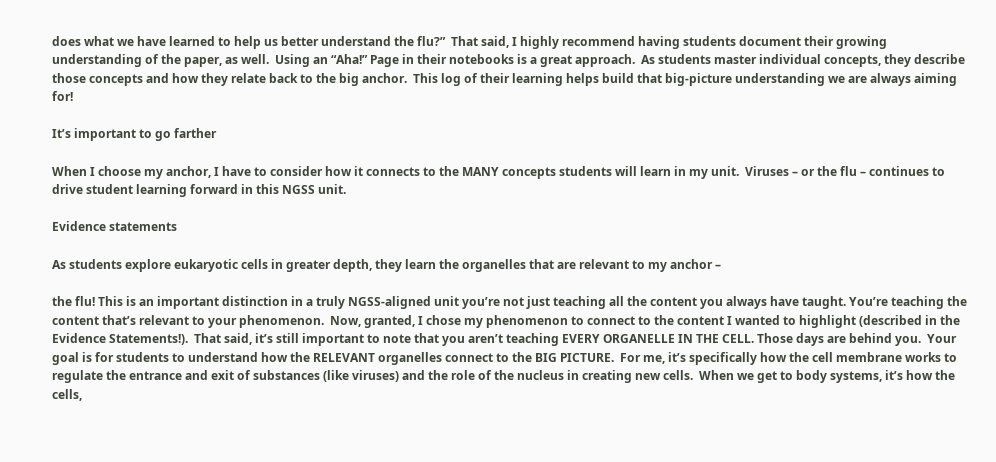does what we have learned to help us better understand the flu?”  That said, I highly recommend having students document their growing understanding of the paper, as well.  Using an “Aha!” Page in their notebooks is a great approach.  As students master individual concepts, they describe those concepts and how they relate back to the big anchor.  This log of their learning helps build that big-picture understanding we are always aiming for!

It’s important to go farther

When I choose my anchor, I have to consider how it connects to the MANY concepts students will learn in my unit.  Viruses – or the flu – continues to drive student learning forward in this NGSS unit.

Evidence statements

As students explore eukaryotic cells in greater depth, they learn the organelles that are relevant to my anchor –

the flu! This is an important distinction in a truly NGSS-aligned unit you’re not just teaching all the content you always have taught. You’re teaching the content that’s relevant to your phenomenon.  Now, granted, I chose my phenomenon to connect to the content I wanted to highlight (described in the Evidence Statements!).  That said, it’s still important to note that you aren’t teaching EVERY ORGANELLE IN THE CELL. Those days are behind you.  Your goal is for students to understand how the RELEVANT organelles connect to the BIG PICTURE.  For me, it’s specifically how the cell membrane works to regulate the entrance and exit of substances (like viruses) and the role of the nucleus in creating new cells.  When we get to body systems, it’s how the cells,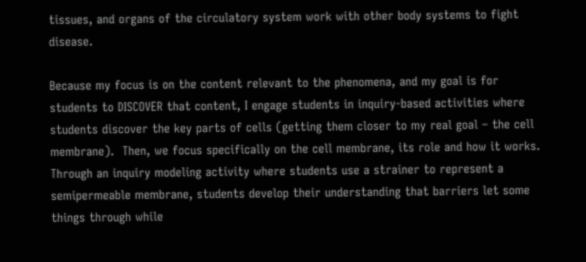tissues, and organs of the circulatory system work with other body systems to fight disease.

Because my focus is on the content relevant to the phenomena, and my goal is for students to DISCOVER that content, I engage students in inquiry-based activities where students discover the key parts of cells (getting them closer to my real goal – the cell membrane).  Then, we focus specifically on the cell membrane, its role and how it works.  Through an inquiry modeling activity where students use a strainer to represent a semipermeable membrane, students develop their understanding that barriers let some things through while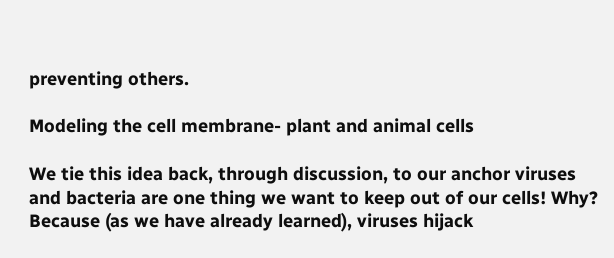preventing others.

Modeling the cell membrane- plant and animal cells

We tie this idea back, through discussion, to our anchor viruses and bacteria are one thing we want to keep out of our cells! Why? Because (as we have already learned), viruses hijack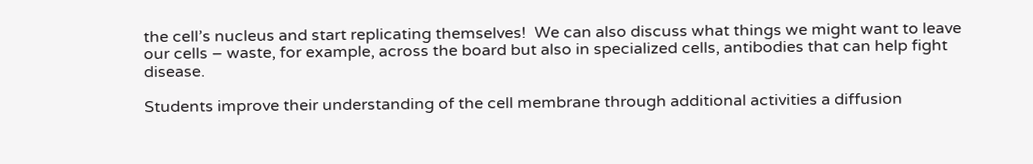the cell’s nucleus and start replicating themselves!  We can also discuss what things we might want to leave our cells – waste, for example, across the board but also in specialized cells, antibodies that can help fight disease.

Students improve their understanding of the cell membrane through additional activities a diffusion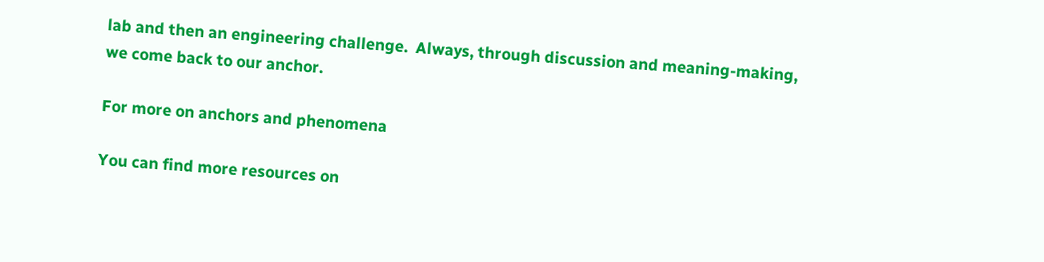lab and then an engineering challenge.  Always, through discussion and meaning-making, we come back to our anchor.

For more on anchors and phenomena

You can find more resources on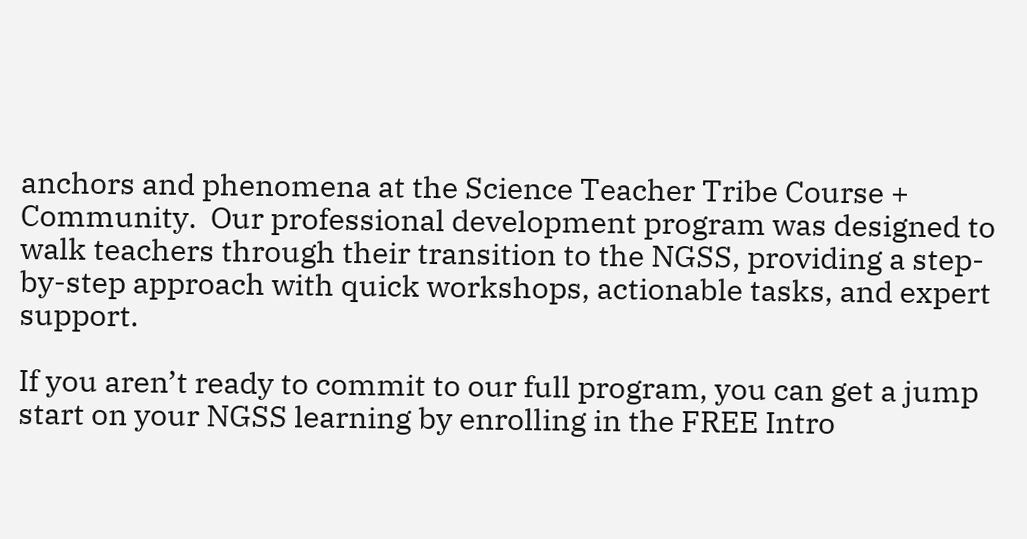anchors and phenomena at the Science Teacher Tribe Course + Community.  Our professional development program was designed to walk teachers through their transition to the NGSS, providing a step-by-step approach with quick workshops, actionable tasks, and expert support.

If you aren’t ready to commit to our full program, you can get a jump start on your NGSS learning by enrolling in the FREE Intro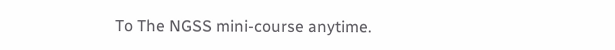To The NGSS mini-course anytime.